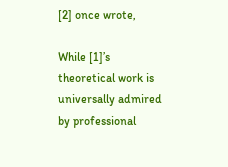[2] once wrote,

While [1]’s theoretical work is universally admired by professional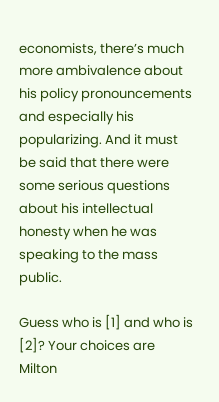economists, there’s much more ambivalence about his policy pronouncements and especially his popularizing. And it must be said that there were some serious questions about his intellectual honesty when he was speaking to the mass public.

Guess who is [1] and who is [2]? Your choices are Milton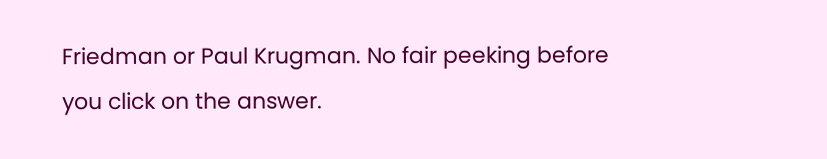Friedman or Paul Krugman. No fair peeking before you click on the answer.